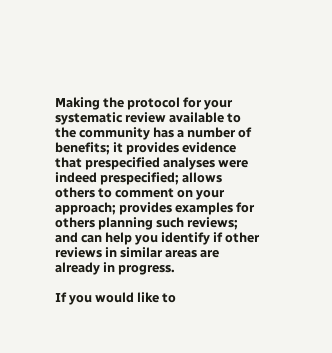Making the protocol for your systematic review available to the community has a number of benefits; it provides evidence that prespecified analyses were indeed prespecified; allows others to comment on your approach; provides examples for others planning such reviews; and can help you identify if other reviews in similar areas are already in progress.

If you would like to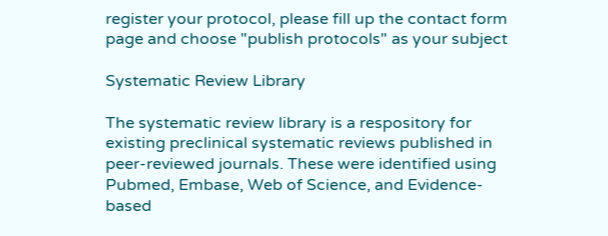register your protocol, please fill up the contact form page and choose "publish protocols" as your subject

Systematic Review Library

The systematic review library is a respository for existing preclinical systematic reviews published in peer-reviewed journals. These were identified using Pubmed, Embase, Web of Science, and Evidence-based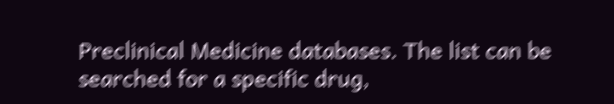Preclinical Medicine databases. The list can be searched for a specific drug,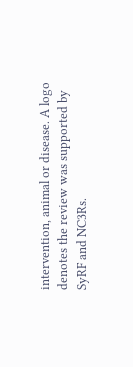intervention, animal or disease. A logo denotes the review was supported by SyRF and NC3Rs.